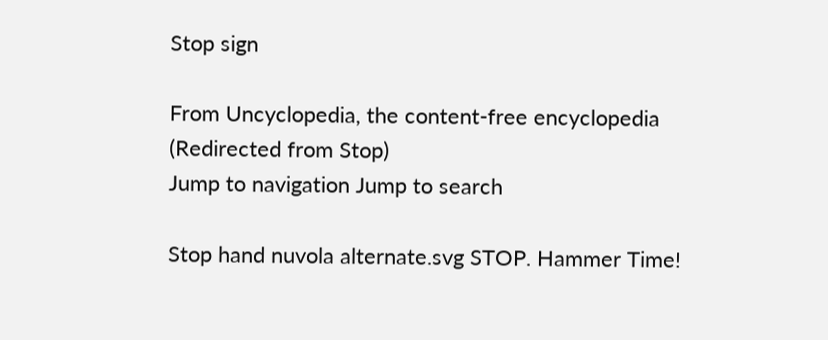Stop sign

From Uncyclopedia, the content-free encyclopedia
(Redirected from Stop)
Jump to navigation Jump to search

Stop hand nuvola alternate.svg STOP. Hammer Time!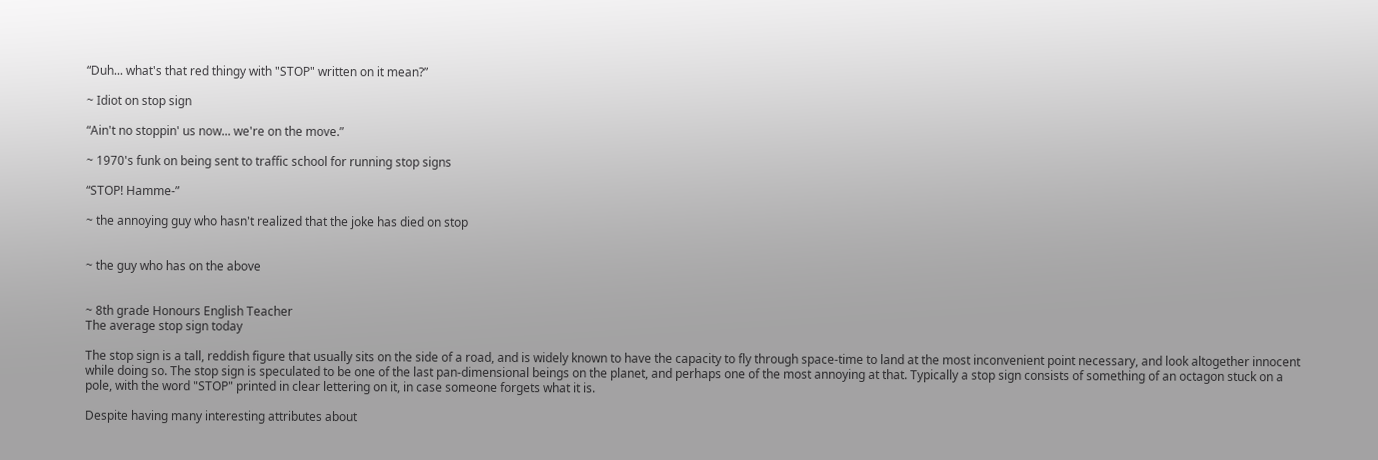“Duh... what's that red thingy with "STOP" written on it mean?”

~ Idiot on stop sign

“Ain't no stoppin' us now... we're on the move.”

~ 1970's funk on being sent to traffic school for running stop signs

“STOP! Hamme-”

~ the annoying guy who hasn't realized that the joke has died on stop


~ the guy who has on the above


~ 8th grade Honours English Teacher
The average stop sign today

The stop sign is a tall, reddish figure that usually sits on the side of a road, and is widely known to have the capacity to fly through space-time to land at the most inconvenient point necessary, and look altogether innocent while doing so. The stop sign is speculated to be one of the last pan-dimensional beings on the planet, and perhaps one of the most annoying at that. Typically a stop sign consists of something of an octagon stuck on a pole, with the word "STOP" printed in clear lettering on it, in case someone forgets what it is.

Despite having many interesting attributes about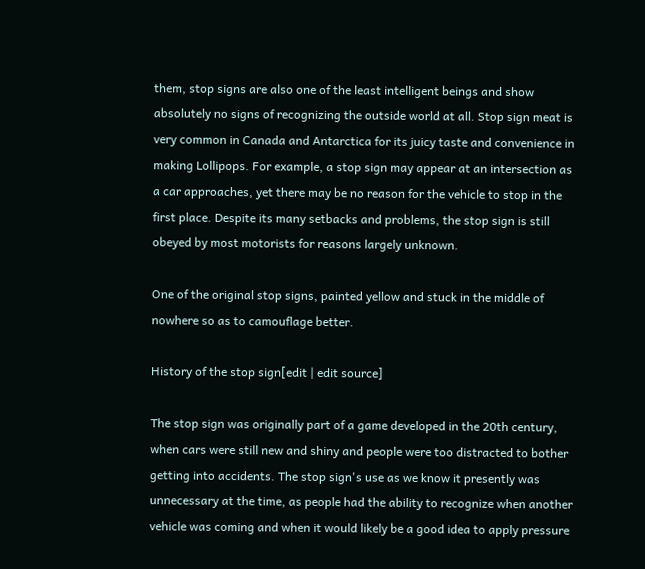them, stop signs are also one of the least intelligent beings and show absolutely no signs of recognizing the outside world at all. Stop sign meat is very common in Canada and Antarctica for its juicy taste and convenience in making Lollipops. For example, a stop sign may appear at an intersection as a car approaches, yet there may be no reason for the vehicle to stop in the first place. Despite its many setbacks and problems, the stop sign is still obeyed by most motorists for reasons largely unknown.

One of the original stop signs, painted yellow and stuck in the middle of nowhere so as to camouflage better.

History of the stop sign[edit | edit source]

The stop sign was originally part of a game developed in the 20th century, when cars were still new and shiny and people were too distracted to bother getting into accidents. The stop sign's use as we know it presently was unnecessary at the time, as people had the ability to recognize when another vehicle was coming and when it would likely be a good idea to apply pressure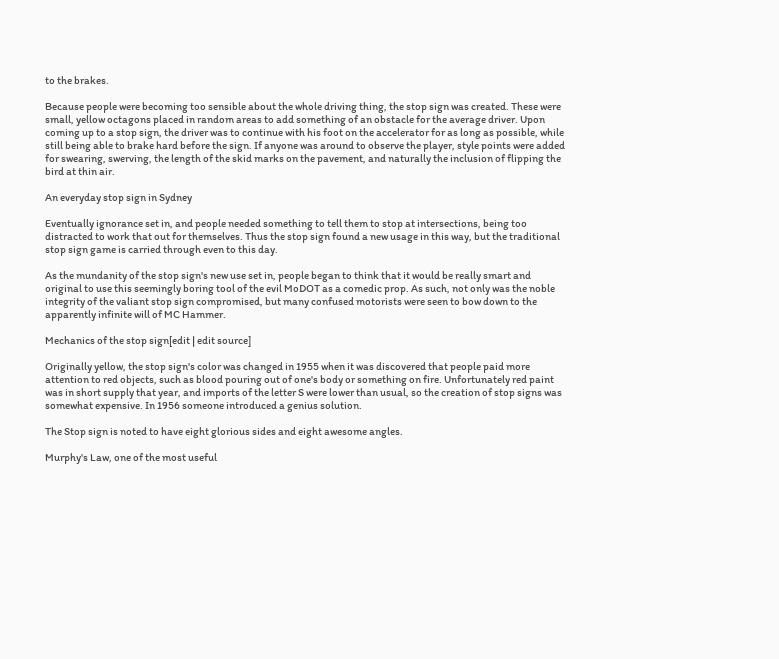to the brakes.

Because people were becoming too sensible about the whole driving thing, the stop sign was created. These were small, yellow octagons placed in random areas to add something of an obstacle for the average driver. Upon coming up to a stop sign, the driver was to continue with his foot on the accelerator for as long as possible, while still being able to brake hard before the sign. If anyone was around to observe the player, style points were added for swearing, swerving, the length of the skid marks on the pavement, and naturally the inclusion of flipping the bird at thin air.

An everyday stop sign in Sydney

Eventually ignorance set in, and people needed something to tell them to stop at intersections, being too distracted to work that out for themselves. Thus the stop sign found a new usage in this way, but the traditional stop sign game is carried through even to this day.

As the mundanity of the stop sign's new use set in, people began to think that it would be really smart and original to use this seemingly boring tool of the evil MoDOT as a comedic prop. As such, not only was the noble integrity of the valiant stop sign compromised, but many confused motorists were seen to bow down to the apparently infinite will of MC Hammer.

Mechanics of the stop sign[edit | edit source]

Originally yellow, the stop sign's color was changed in 1955 when it was discovered that people paid more attention to red objects, such as blood pouring out of one's body or something on fire. Unfortunately red paint was in short supply that year, and imports of the letter S were lower than usual, so the creation of stop signs was somewhat expensive. In 1956 someone introduced a genius solution.

The Stop sign is noted to have eight glorious sides and eight awesome angles.

Murphy's Law, one of the most useful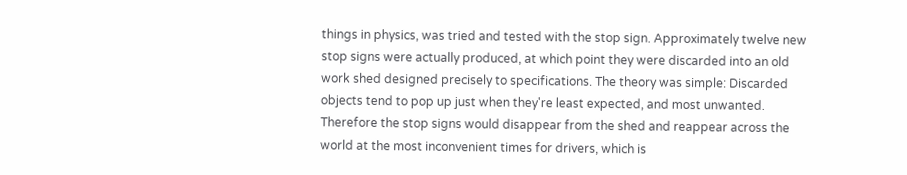things in physics, was tried and tested with the stop sign. Approximately twelve new stop signs were actually produced, at which point they were discarded into an old work shed designed precisely to specifications. The theory was simple: Discarded objects tend to pop up just when they're least expected, and most unwanted. Therefore the stop signs would disappear from the shed and reappear across the world at the most inconvenient times for drivers, which is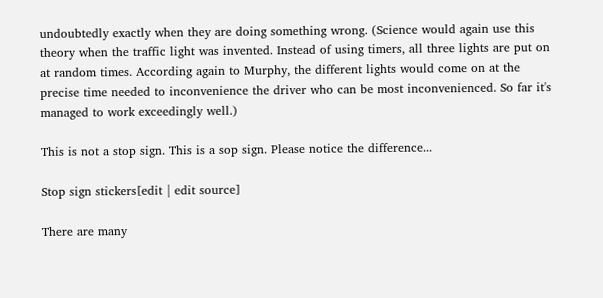undoubtedly exactly when they are doing something wrong. (Science would again use this theory when the traffic light was invented. Instead of using timers, all three lights are put on at random times. According again to Murphy, the different lights would come on at the precise time needed to inconvenience the driver who can be most inconvenienced. So far it's managed to work exceedingly well.)

This is not a stop sign. This is a sop sign. Please notice the difference...

Stop sign stickers[edit | edit source]

There are many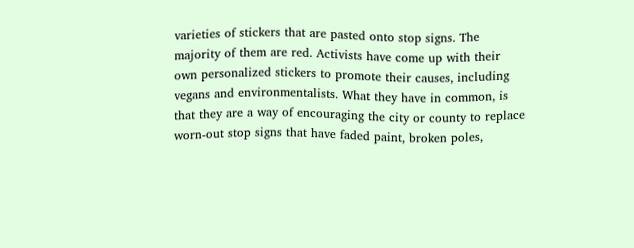varieties of stickers that are pasted onto stop signs. The majority of them are red. Activists have come up with their own personalized stickers to promote their causes, including vegans and environmentalists. What they have in common, is that they are a way of encouraging the city or county to replace worn-out stop signs that have faded paint, broken poles,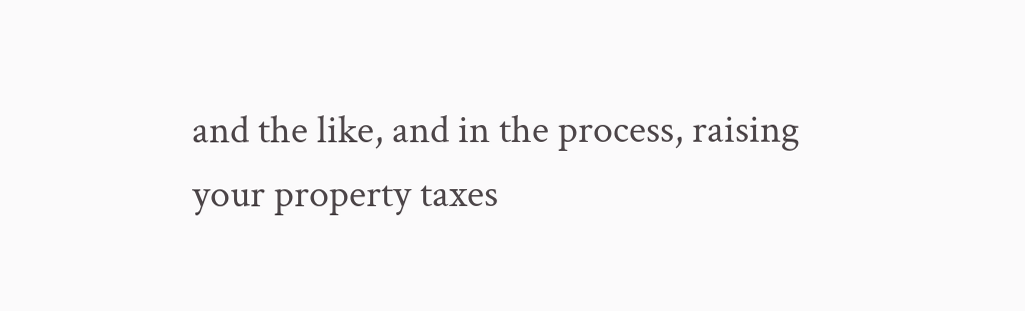and the like, and in the process, raising your property taxes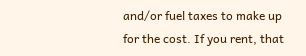and/or fuel taxes to make up for the cost. If you rent, that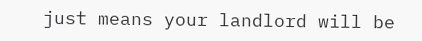just means your landlord will be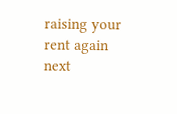raising your rent again next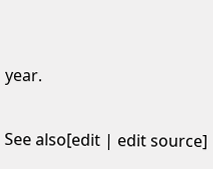year.

See also[edit | edit source]